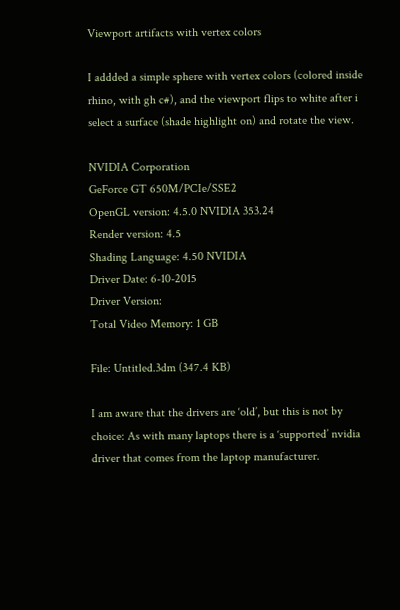Viewport artifacts with vertex colors

I addded a simple sphere with vertex colors (colored inside rhino, with gh c#), and the viewport flips to white after i select a surface (shade highlight on) and rotate the view.

NVIDIA Corporation
GeForce GT 650M/PCIe/SSE2
OpenGL version: 4.5.0 NVIDIA 353.24
Render version: 4.5
Shading Language: 4.50 NVIDIA
Driver Date: 6-10-2015
Driver Version:
Total Video Memory: 1 GB

File: Untitled.3dm (347.4 KB)

I am aware that the drivers are ‘old’, but this is not by choice: As with many laptops there is a ‘supported’ nvidia driver that comes from the laptop manufacturer.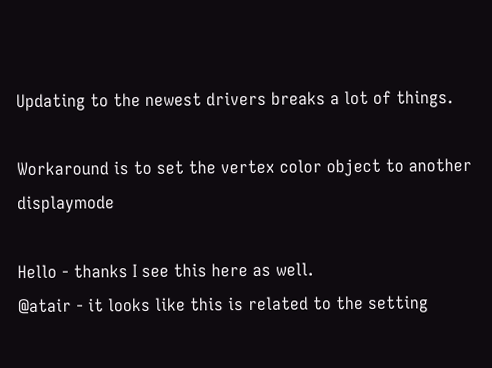Updating to the newest drivers breaks a lot of things.

Workaround is to set the vertex color object to another displaymode

Hello - thanks I see this here as well.
@atair - it looks like this is related to the setting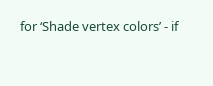for ‘Shade vertex colors’ - if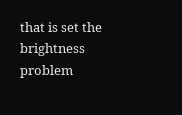that is set the brightness problem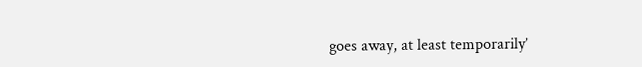goes away, at least temporarily’